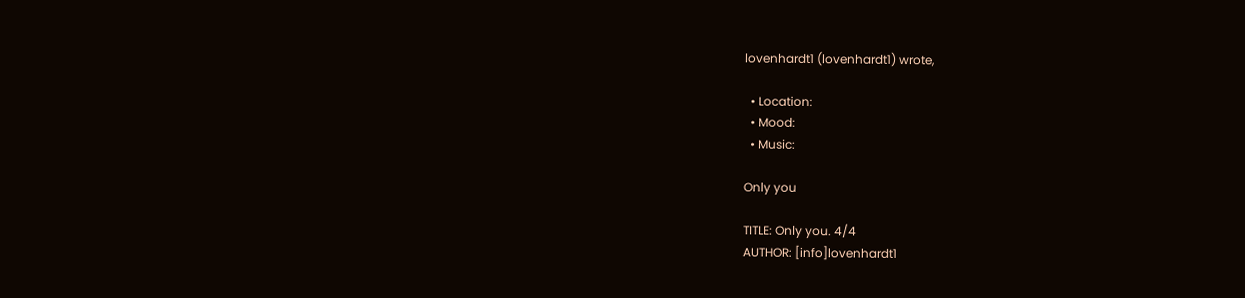lovenhardt1 (lovenhardt1) wrote,

  • Location:
  • Mood:
  • Music:

Only you

TITLE: Only you. 4/4
AUTHOR: [info]lovenhardt1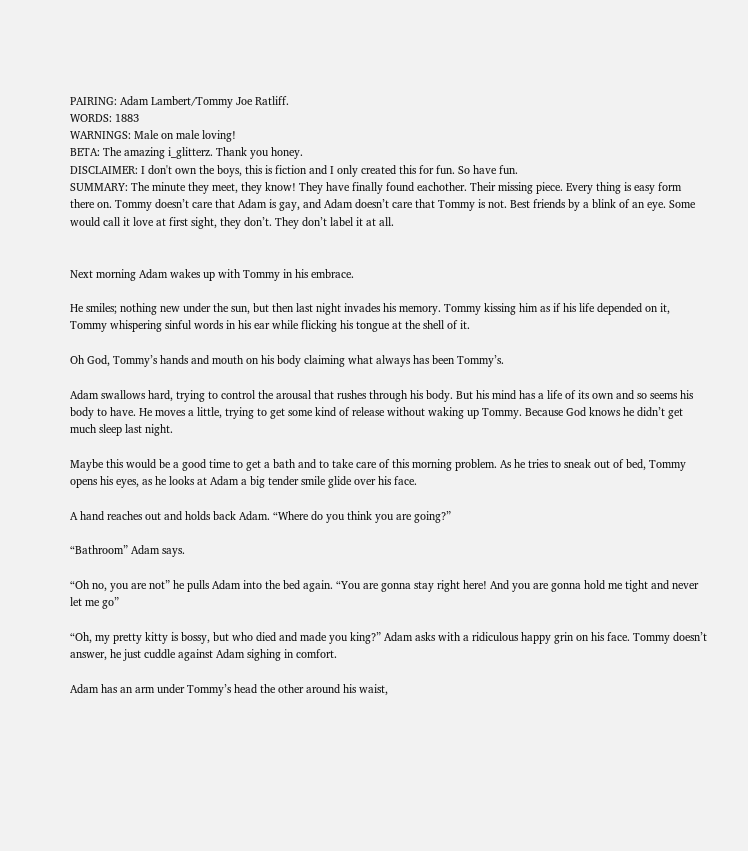PAIRING: Adam Lambert/Tommy Joe Ratliff.
WORDS: 1883
WARNINGS: Male on male loving!
BETA: The amazing i_glitterz. Thank you honey.
DISCLAIMER: I don't own the boys, this is fiction and I only created this for fun. So have fun.
SUMMARY: The minute they meet, they know! They have finally found eachother. Their missing piece. Every thing is easy form there on. Tommy doesn’t care that Adam is gay, and Adam doesn’t care that Tommy is not. Best friends by a blink of an eye. Some would call it love at first sight, they don’t. They don’t label it at all.


Next morning Adam wakes up with Tommy in his embrace.

He smiles; nothing new under the sun, but then last night invades his memory. Tommy kissing him as if his life depended on it, Tommy whispering sinful words in his ear while flicking his tongue at the shell of it.

Oh God, Tommy’s hands and mouth on his body claiming what always has been Tommy’s.

Adam swallows hard, trying to control the arousal that rushes through his body. But his mind has a life of its own and so seems his body to have. He moves a little, trying to get some kind of release without waking up Tommy. Because God knows he didn’t get much sleep last night.

Maybe this would be a good time to get a bath and to take care of this morning problem. As he tries to sneak out of bed, Tommy opens his eyes, as he looks at Adam a big tender smile glide over his face.

A hand reaches out and holds back Adam. “Where do you think you are going?”

“Bathroom” Adam says.

“Oh no, you are not” he pulls Adam into the bed again. “You are gonna stay right here! And you are gonna hold me tight and never let me go”

“Oh, my pretty kitty is bossy, but who died and made you king?” Adam asks with a ridiculous happy grin on his face. Tommy doesn’t answer, he just cuddle against Adam sighing in comfort.

Adam has an arm under Tommy’s head the other around his waist,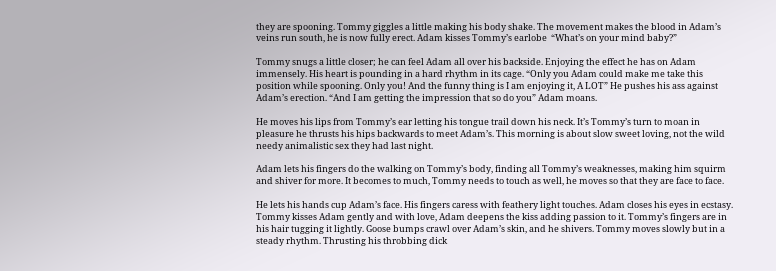they are spooning. Tommy giggles a little making his body shake. The movement makes the blood in Adam’s veins run south, he is now fully erect. Adam kisses Tommy’s earlobe  “What’s on your mind baby?”

Tommy snugs a little closer; he can feel Adam all over his backside. Enjoying the effect he has on Adam immensely. His heart is pounding in a hard rhythm in its cage. “Only you Adam could make me take this position while spooning. Only you! And the funny thing is I am enjoying it, A LOT” He pushes his ass against Adam’s erection. “And I am getting the impression that so do you” Adam moans.

He moves his lips from Tommy’s ear letting his tongue trail down his neck. It’s Tommy’s turn to moan in pleasure he thrusts his hips backwards to meet Adam’s. This morning is about slow sweet loving, not the wild needy animalistic sex they had last night.

Adam lets his fingers do the walking on Tommy’s body, finding all Tommy’s weaknesses, making him squirm and shiver for more. It becomes to much, Tommy needs to touch as well, he moves so that they are face to face.

He lets his hands cup Adam’s face. His fingers caress with feathery light touches. Adam closes his eyes in ecstasy. Tommy kisses Adam gently and with love, Adam deepens the kiss adding passion to it. Tommy’s fingers are in his hair tugging it lightly. Goose bumps crawl over Adam’s skin, and he shivers. Tommy moves slowly but in a steady rhythm. Thrusting his throbbing dick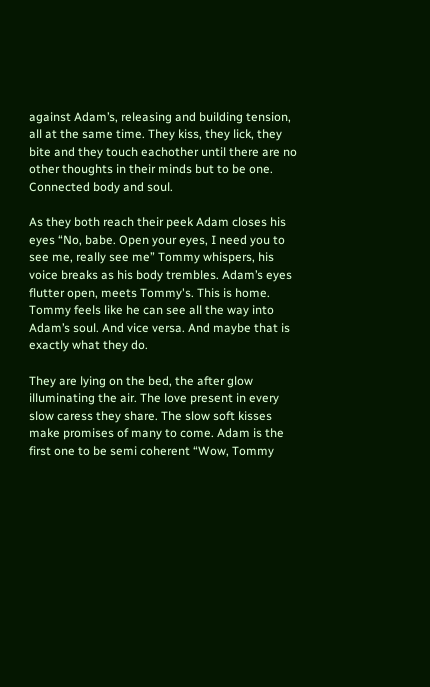against Adam’s, releasing and building tension, all at the same time. They kiss, they lick, they bite and they touch eachother until there are no other thoughts in their minds but to be one. Connected body and soul.

As they both reach their peek Adam closes his eyes “No, babe. Open your eyes, I need you to see me, really see me” Tommy whispers, his voice breaks as his body trembles. Adam’s eyes flutter open, meets Tommy's. This is home. Tommy feels like he can see all the way into Adam’s soul. And vice versa. And maybe that is exactly what they do.

They are lying on the bed, the after glow illuminating the air. The love present in every slow caress they share. The slow soft kisses make promises of many to come. Adam is the first one to be semi coherent “Wow, Tommy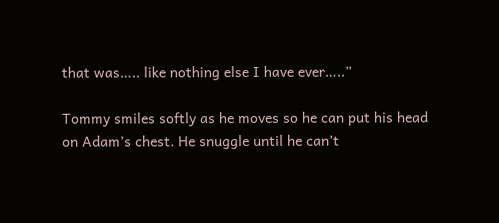that was….. like nothing else I have ever…..”

Tommy smiles softly as he moves so he can put his head on Adam’s chest. He snuggle until he can’t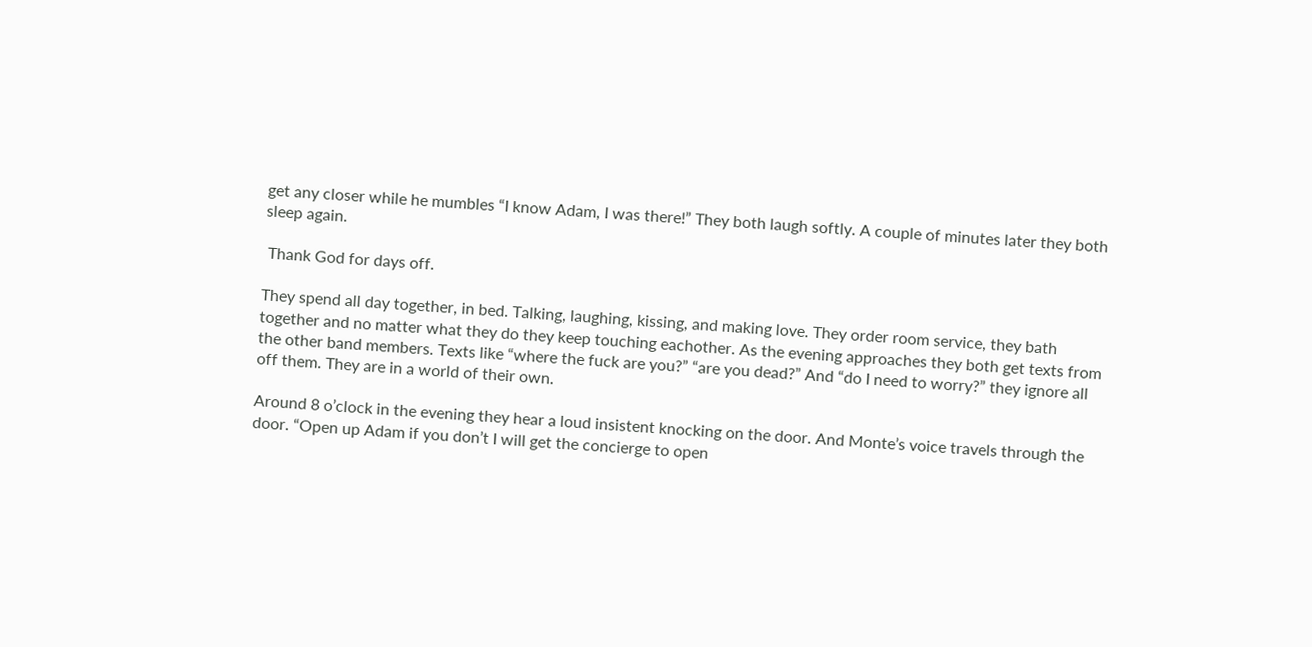get any closer while he mumbles “I know Adam, I was there!” They both laugh softly. A couple of minutes later they both sleep again.

 Thank God for days off.

They spend all day together, in bed. Talking, laughing, kissing, and making love. They order room service, they bath together and no matter what they do they keep touching eachother. As the evening approaches they both get texts from the other band members. Texts like “where the fuck are you?” “are you dead?” And “do I need to worry?” they ignore all off them. They are in a world of their own.

Around 8 o’clock in the evening they hear a loud insistent knocking on the door. And Monte’s voice travels through the door. “Open up Adam if you don’t I will get the concierge to open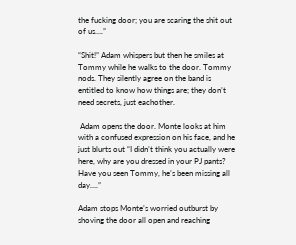the fucking door; you are scaring the shit out of us….”

“Shit!” Adam whispers but then he smiles at Tommy while he walks to the door. Tommy nods. They silently agree on the band is entitled to know how things are; they don’t need secrets, just eachother.

 Adam opens the door. Monte looks at him with a confused expression on his face, and he just blurts out “I didn’t think you actually were here, why are you dressed in your PJ pants? Have you seen Tommy, he’s been missing all day….”

Adam stops Monte’s worried outburst by shoving the door all open and reaching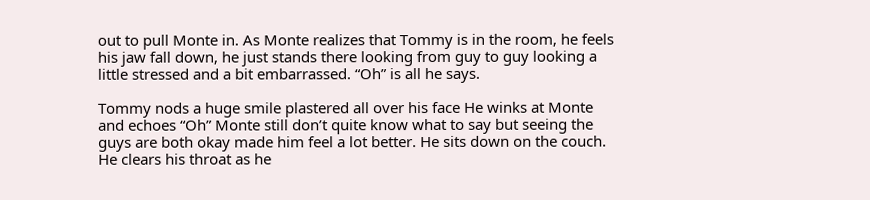out to pull Monte in. As Monte realizes that Tommy is in the room, he feels his jaw fall down, he just stands there looking from guy to guy looking a little stressed and a bit embarrassed. “Oh” is all he says.

Tommy nods a huge smile plastered all over his face He winks at Monte and echoes “Oh” Monte still don’t quite know what to say but seeing the guys are both okay made him feel a lot better. He sits down on the couch. He clears his throat as he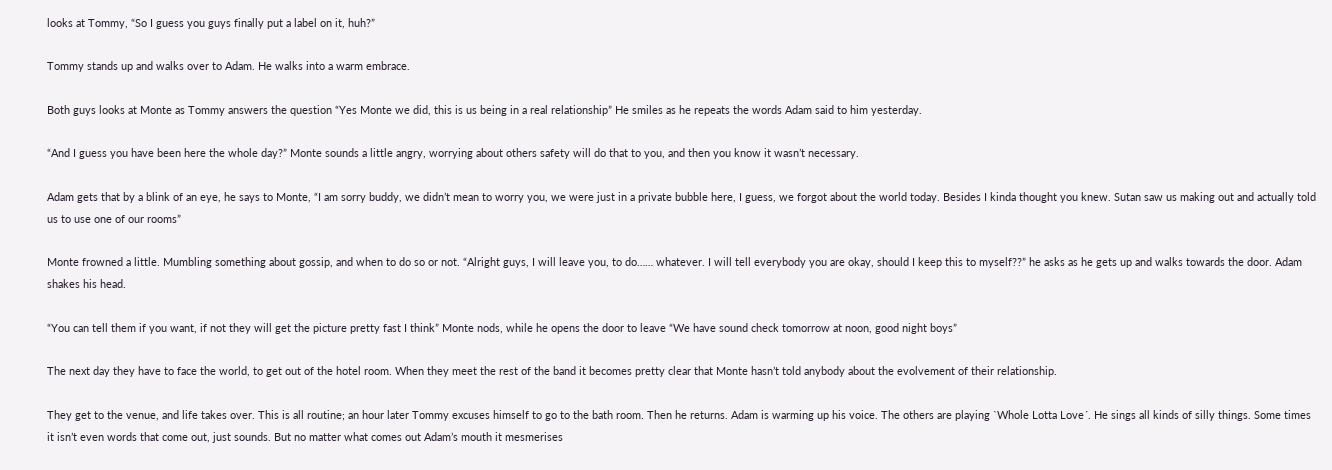looks at Tommy, “So I guess you guys finally put a label on it, huh?”

Tommy stands up and walks over to Adam. He walks into a warm embrace.

Both guys looks at Monte as Tommy answers the question “Yes Monte we did, this is us being in a real relationship” He smiles as he repeats the words Adam said to him yesterday.

“And I guess you have been here the whole day?” Monte sounds a little angry, worrying about others safety will do that to you, and then you know it wasn’t necessary.

Adam gets that by a blink of an eye, he says to Monte, “I am sorry buddy, we didn’t mean to worry you, we were just in a private bubble here, I guess, we forgot about the world today. Besides I kinda thought you knew. Sutan saw us making out and actually told us to use one of our rooms”

Monte frowned a little. Mumbling something about gossip, and when to do so or not. “Alright guys, I will leave you, to do…… whatever. I will tell everybody you are okay, should I keep this to myself??” he asks as he gets up and walks towards the door. Adam shakes his head.

“You can tell them if you want, if not they will get the picture pretty fast I think” Monte nods, while he opens the door to leave “We have sound check tomorrow at noon, good night boys”

The next day they have to face the world, to get out of the hotel room. When they meet the rest of the band it becomes pretty clear that Monte hasn’t told anybody about the evolvement of their relationship.

They get to the venue, and life takes over. This is all routine; an hour later Tommy excuses himself to go to the bath room. Then he returns. Adam is warming up his voice. The others are playing `Whole Lotta Love´. He sings all kinds of silly things. Some times it isn’t even words that come out, just sounds. But no matter what comes out Adam’s mouth it mesmerises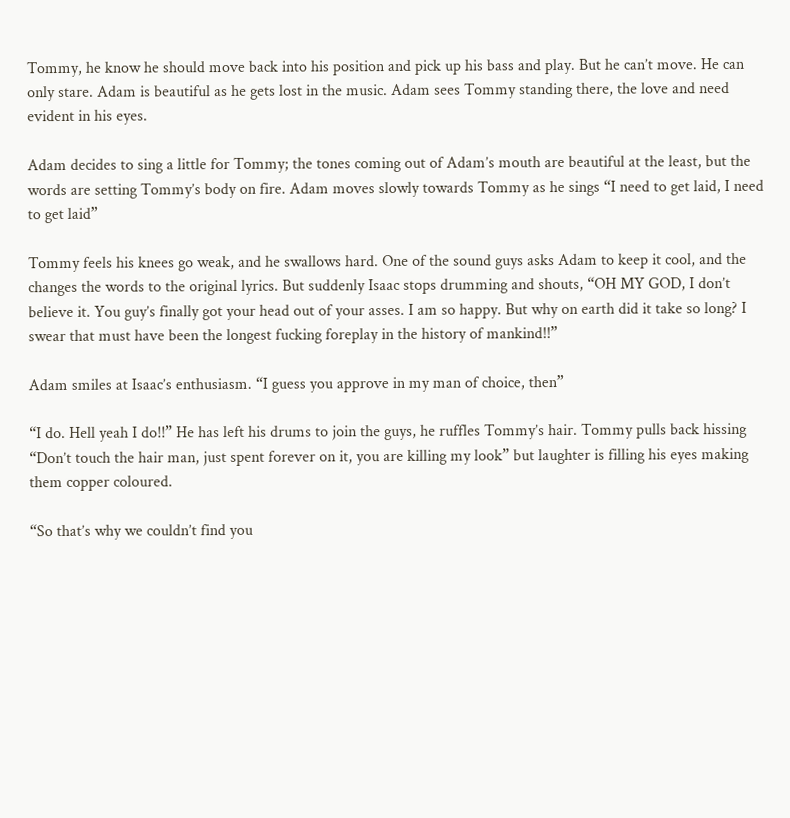Tommy, he know he should move back into his position and pick up his bass and play. But he can’t move. He can only stare. Adam is beautiful as he gets lost in the music. Adam sees Tommy standing there, the love and need evident in his eyes.

Adam decides to sing a little for Tommy; the tones coming out of Adam’s mouth are beautiful at the least, but the words are setting Tommy’s body on fire. Adam moves slowly towards Tommy as he sings “I need to get laid, I need to get laid”

Tommy feels his knees go weak, and he swallows hard. One of the sound guys asks Adam to keep it cool, and the changes the words to the original lyrics. But suddenly Isaac stops drumming and shouts, “OH MY GOD, I don’t believe it. You guy’s finally got your head out of your asses. I am so happy. But why on earth did it take so long? I swear that must have been the longest fucking foreplay in the history of mankind!!”

Adam smiles at Isaac’s enthusiasm. “I guess you approve in my man of choice, then”

“I do. Hell yeah I do!!” He has left his drums to join the guys, he ruffles Tommy’s hair. Tommy pulls back hissing “Don’t touch the hair man, just spent forever on it, you are killing my look” but laughter is filling his eyes making them copper coloured.

“So that’s why we couldn’t find you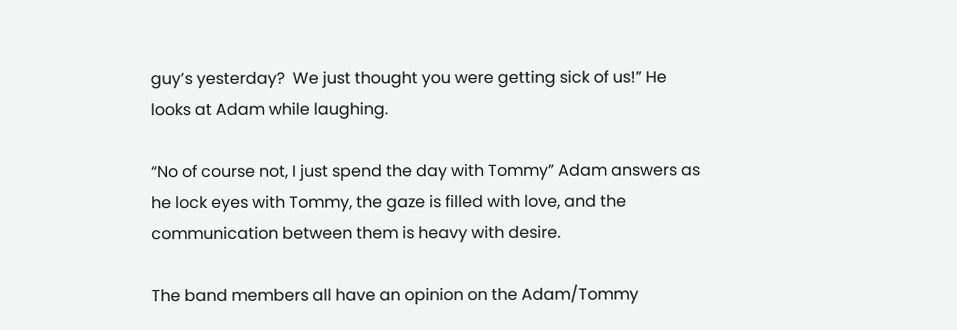guy’s yesterday?  We just thought you were getting sick of us!” He looks at Adam while laughing.

“No of course not, I just spend the day with Tommy” Adam answers as he lock eyes with Tommy, the gaze is filled with love, and the communication between them is heavy with desire.

The band members all have an opinion on the Adam/Tommy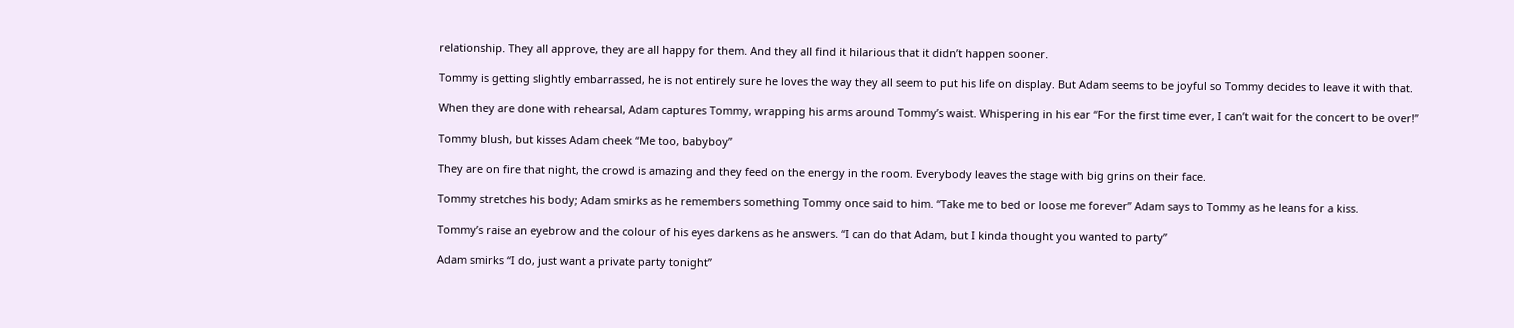relationship. They all approve, they are all happy for them. And they all find it hilarious that it didn’t happen sooner.

Tommy is getting slightly embarrassed, he is not entirely sure he loves the way they all seem to put his life on display. But Adam seems to be joyful so Tommy decides to leave it with that.

When they are done with rehearsal, Adam captures Tommy, wrapping his arms around Tommy’s waist. Whispering in his ear “For the first time ever, I can’t wait for the concert to be over!”

Tommy blush, but kisses Adam cheek “Me too, babyboy”

They are on fire that night, the crowd is amazing and they feed on the energy in the room. Everybody leaves the stage with big grins on their face.

Tommy stretches his body; Adam smirks as he remembers something Tommy once said to him. “Take me to bed or loose me forever” Adam says to Tommy as he leans for a kiss.

Tommy’s raise an eyebrow and the colour of his eyes darkens as he answers. “I can do that Adam, but I kinda thought you wanted to party”

Adam smirks “I do, just want a private party tonight”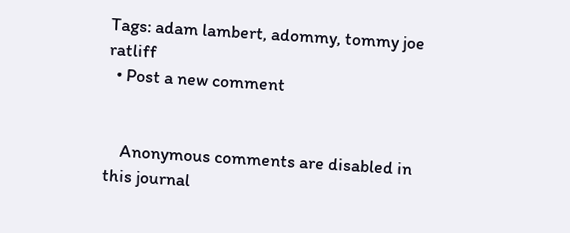Tags: adam lambert, adommy, tommy joe ratliff
  • Post a new comment


    Anonymous comments are disabled in this journal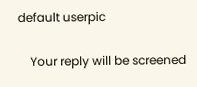default userpic

    Your reply will be screened